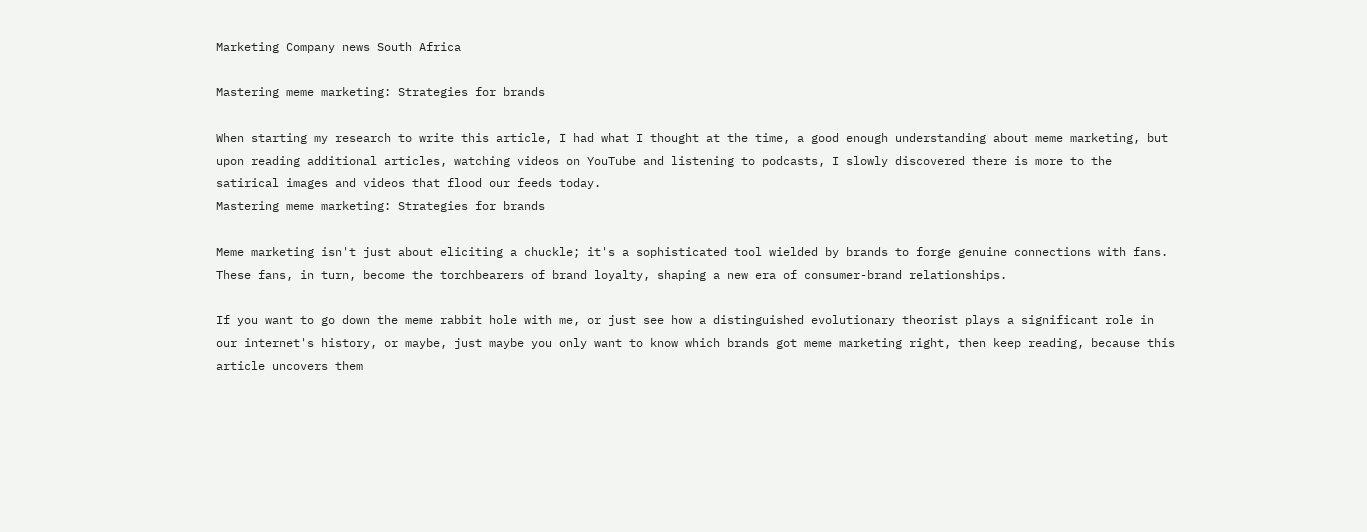Marketing Company news South Africa

Mastering meme marketing: Strategies for brands

When starting my research to write this article, I had what I thought at the time, a good enough understanding about meme marketing, but upon reading additional articles, watching videos on YouTube and listening to podcasts, I slowly discovered there is more to the satirical images and videos that flood our feeds today.
Mastering meme marketing: Strategies for brands

Meme marketing isn't just about eliciting a chuckle; it's a sophisticated tool wielded by brands to forge genuine connections with fans. These fans, in turn, become the torchbearers of brand loyalty, shaping a new era of consumer-brand relationships.

If you want to go down the meme rabbit hole with me, or just see how a distinguished evolutionary theorist plays a significant role in our internet's history, or maybe, just maybe you only want to know which brands got meme marketing right, then keep reading, because this article uncovers them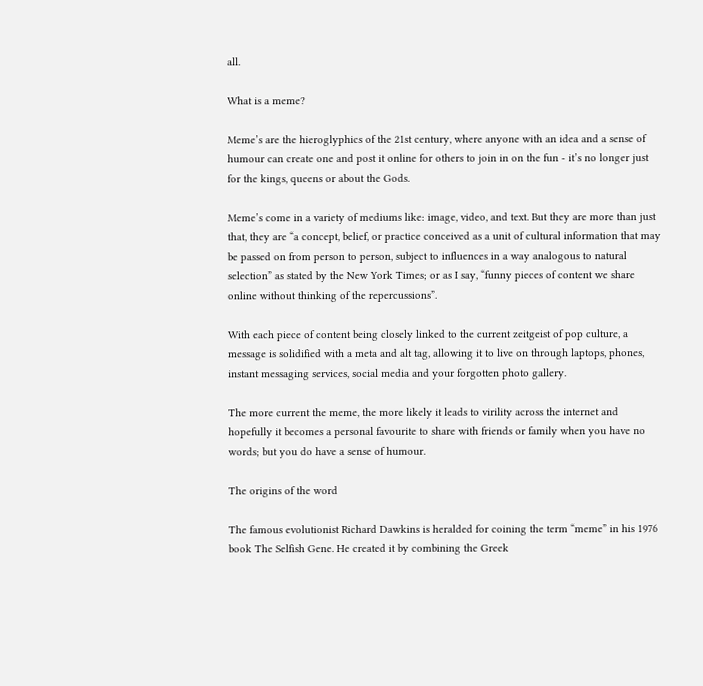all.

What is a meme?

Meme’s are the hieroglyphics of the 21st century, where anyone with an idea and a sense of humour can create one and post it online for others to join in on the fun - it’s no longer just for the kings, queens or about the Gods.

Meme’s come in a variety of mediums like: image, video, and text. But they are more than just that, they are “a concept, belief, or practice conceived as a unit of cultural information that may be passed on from person to person, subject to influences in a way analogous to natural selection” as stated by the New York Times; or as I say, “funny pieces of content we share online without thinking of the repercussions”.

With each piece of content being closely linked to the current zeitgeist of pop culture, a message is solidified with a meta and alt tag, allowing it to live on through laptops, phones, instant messaging services, social media and your forgotten photo gallery.

The more current the meme, the more likely it leads to virility across the internet and hopefully it becomes a personal favourite to share with friends or family when you have no words; but you do have a sense of humour.

The origins of the word

The famous evolutionist Richard Dawkins is heralded for coining the term “meme” in his 1976 book The Selfish Gene. He created it by combining the Greek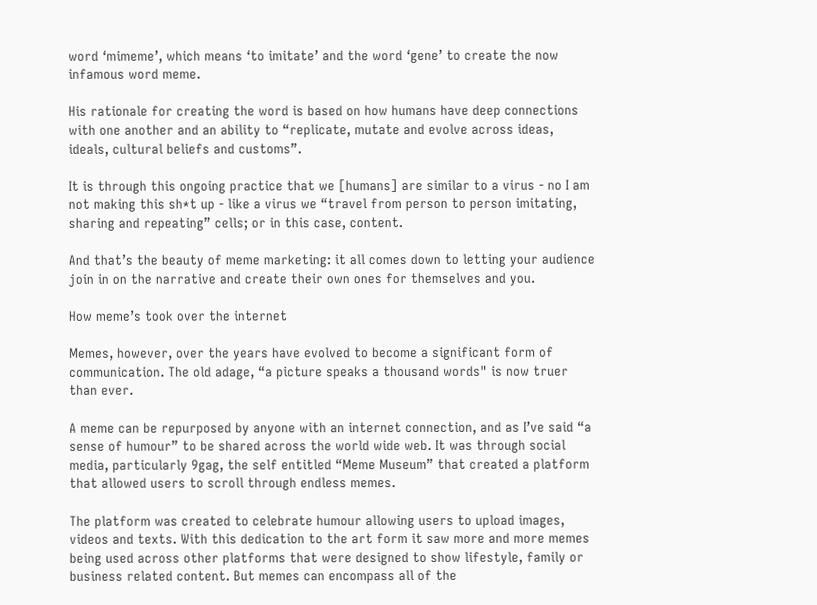word ‘mimeme’, which means ‘to imitate’ and the word ‘gene’ to create the now infamous word meme.

His rationale for creating the word is based on how humans have deep connections with one another and an ability to “replicate, mutate and evolve across ideas, ideals, cultural beliefs and customs”.

It is through this ongoing practice that we [humans] are similar to a virus - no I am not making this sh*t up - like a virus we “travel from person to person imitating, sharing and repeating” cells; or in this case, content.

And that’s the beauty of meme marketing: it all comes down to letting your audience join in on the narrative and create their own ones for themselves and you.

How meme’s took over the internet

Memes, however, over the years have evolved to become a significant form of communication. The old adage, “a picture speaks a thousand words" is now truer than ever.

A meme can be repurposed by anyone with an internet connection, and as I’ve said “a sense of humour” to be shared across the world wide web. It was through social media, particularly 9gag, the self entitled “Meme Museum” that created a platform that allowed users to scroll through endless memes.

The platform was created to celebrate humour allowing users to upload images, videos and texts. With this dedication to the art form it saw more and more memes being used across other platforms that were designed to show lifestyle, family or business related content. But memes can encompass all of the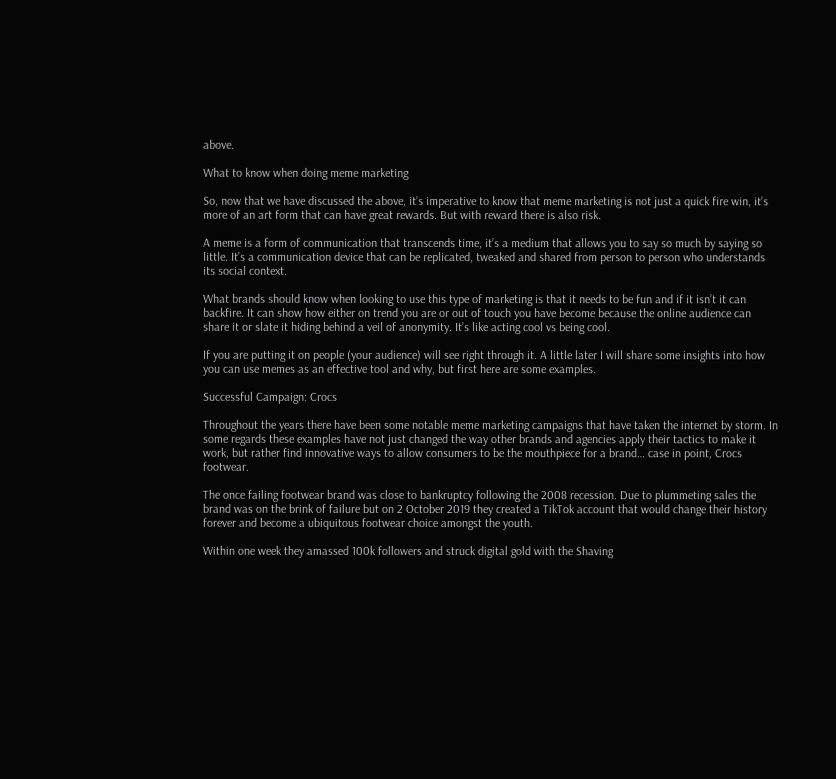above.

What to know when doing meme marketing

So, now that we have discussed the above, it’s imperative to know that meme marketing is not just a quick fire win, it’s more of an art form that can have great rewards. But with reward there is also risk.

A meme is a form of communication that transcends time, it’s a medium that allows you to say so much by saying so little. It’s a communication device that can be replicated, tweaked and shared from person to person who understands its social context.

What brands should know when looking to use this type of marketing is that it needs to be fun and if it isn’t it can backfire. It can show how either on trend you are or out of touch you have become because the online audience can share it or slate it hiding behind a veil of anonymity. It’s like acting cool vs being cool.

If you are putting it on people (your audience) will see right through it. A little later I will share some insights into how you can use memes as an effective tool and why, but first here are some examples.

Successful Campaign: Crocs

Throughout the years there have been some notable meme marketing campaigns that have taken the internet by storm. In some regards these examples have not just changed the way other brands and agencies apply their tactics to make it work, but rather find innovative ways to allow consumers to be the mouthpiece for a brand… case in point, Crocs footwear.

The once failing footwear brand was close to bankruptcy following the 2008 recession. Due to plummeting sales the brand was on the brink of failure but on 2 October 2019 they created a TikTok account that would change their history forever and become a ubiquitous footwear choice amongst the youth.

Within one week they amassed 100k followers and struck digital gold with the Shaving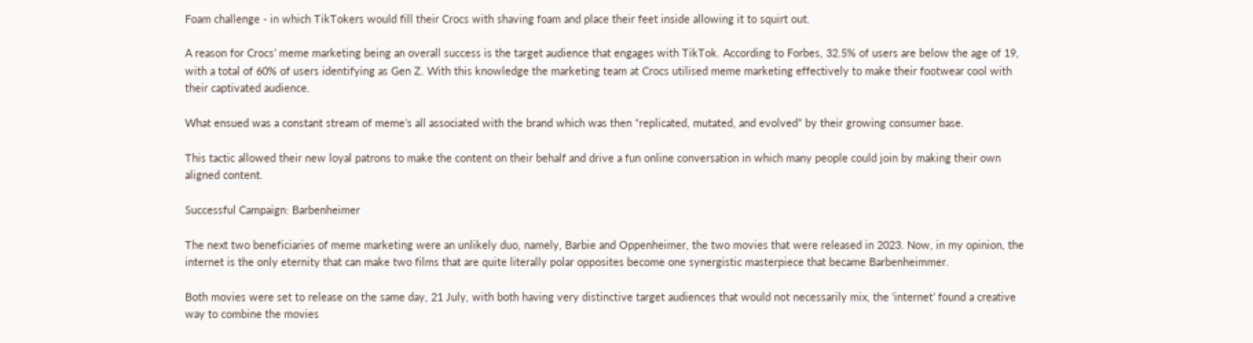Foam challenge - in which TikTokers would fill their Crocs with shaving foam and place their feet inside allowing it to squirt out.

A reason for Crocs’ meme marketing being an overall success is the target audience that engages with TikTok. According to Forbes, 32.5% of users are below the age of 19, with a total of 60% of users identifying as Gen Z. With this knowledge the marketing team at Crocs utilised meme marketing effectively to make their footwear cool with their captivated audience.

What ensued was a constant stream of meme’s all associated with the brand which was then “replicated, mutated, and evolved” by their growing consumer base.

This tactic allowed their new loyal patrons to make the content on their behalf and drive a fun online conversation in which many people could join by making their own aligned content.

Successful Campaign: Barbenheimer

The next two beneficiaries of meme marketing were an unlikely duo, namely, Barbie and Oppenheimer, the two movies that were released in 2023. Now, in my opinion, the internet is the only eternity that can make two films that are quite literally polar opposites become one synergistic masterpiece that became Barbenheimmer.

Both movies were set to release on the same day, 21 July, with both having very distinctive target audiences that would not necessarily mix, the ‘internet’ found a creative way to combine the movies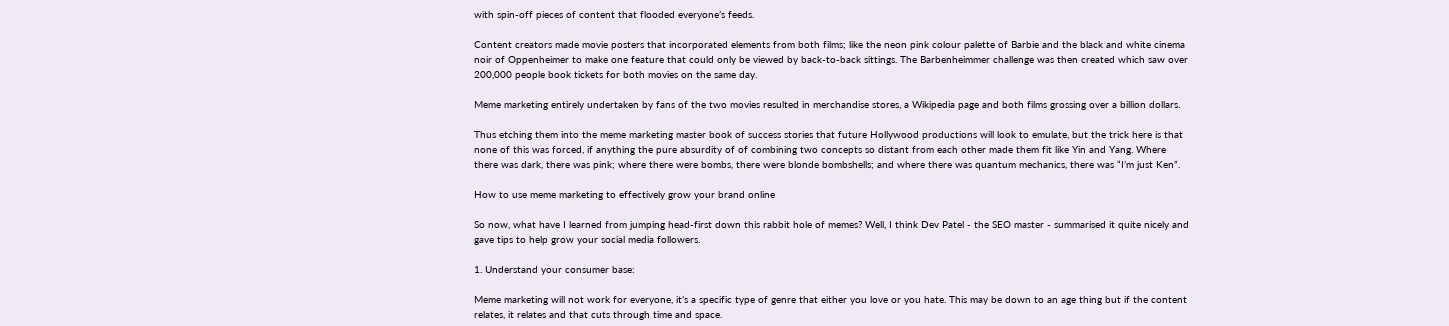with spin-off pieces of content that flooded everyone’s feeds.

Content creators made movie posters that incorporated elements from both films; like the neon pink colour palette of Barbie and the black and white cinema noir of Oppenheimer to make one feature that could only be viewed by back-to-back sittings. The Barbenheimmer challenge was then created which saw over 200,000 people book tickets for both movies on the same day.

Meme marketing entirely undertaken by fans of the two movies resulted in merchandise stores, a Wikipedia page and both films grossing over a billion dollars.

Thus etching them into the meme marketing master book of success stories that future Hollywood productions will look to emulate, but the trick here is that none of this was forced, if anything the pure absurdity of of combining two concepts so distant from each other made them fit like Yin and Yang. Where there was dark, there was pink; where there were bombs, there were blonde bombshells; and where there was quantum mechanics, there was “I’m just Ken”.

How to use meme marketing to effectively grow your brand online

So now, what have I learned from jumping head-first down this rabbit hole of memes? Well, I think Dev Patel - the SEO master - summarised it quite nicely and gave tips to help grow your social media followers.

1. Understand your consumer base:

Meme marketing will not work for everyone, it’s a specific type of genre that either you love or you hate. This may be down to an age thing but if the content relates, it relates and that cuts through time and space.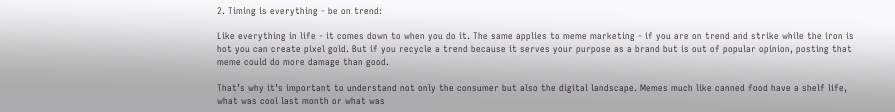2. Timing is everything - be on trend:

Like everything in life - it comes down to when you do it. The same applies to meme marketing - if you are on trend and strike while the iron is hot you can create pixel gold. But if you recycle a trend because it serves your purpose as a brand but is out of popular opinion, posting that meme could do more damage than good.

That’s why it’s important to understand not only the consumer but also the digital landscape. Memes much like canned food have a shelf life, what was cool last month or what was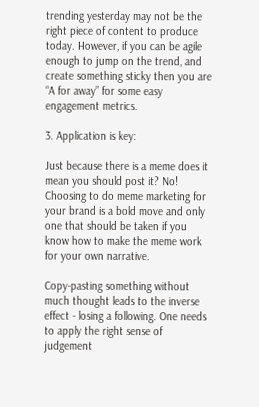trending yesterday may not be the right piece of content to produce today. However, if you can be agile enough to jump on the trend, and create something sticky then you are “A for away” for some easy engagement metrics.

3. Application is key:

Just because there is a meme does it mean you should post it? No! Choosing to do meme marketing for your brand is a bold move and only one that should be taken if you know how to make the meme work for your own narrative.

Copy-pasting something without much thought leads to the inverse effect - losing a following. One needs to apply the right sense of judgement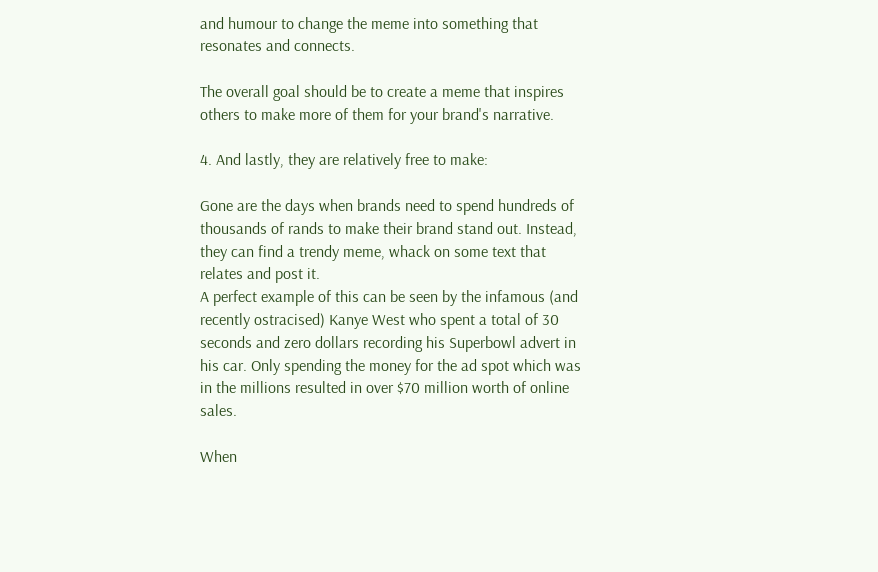and humour to change the meme into something that resonates and connects.

The overall goal should be to create a meme that inspires others to make more of them for your brand's narrative.

4. And lastly, they are relatively free to make:

Gone are the days when brands need to spend hundreds of thousands of rands to make their brand stand out. Instead, they can find a trendy meme, whack on some text that relates and post it.
A perfect example of this can be seen by the infamous (and recently ostracised) Kanye West who spent a total of 30 seconds and zero dollars recording his Superbowl advert in his car. Only spending the money for the ad spot which was in the millions resulted in over $70 million worth of online sales.

When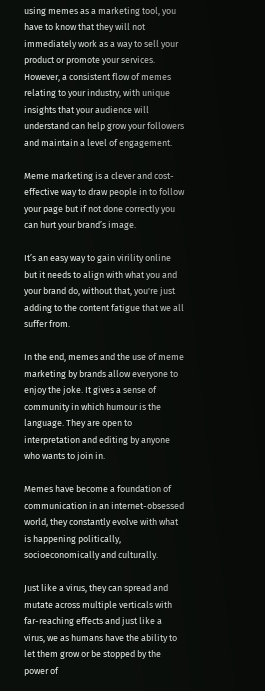using memes as a marketing tool, you have to know that they will not immediately work as a way to sell your product or promote your services. However, a consistent flow of memes relating to your industry, with unique insights that your audience will understand can help grow your followers and maintain a level of engagement.

Meme marketing is a clever and cost-effective way to draw people in to follow your page but if not done correctly you can hurt your brand’s image.

It’s an easy way to gain virility online but it needs to align with what you and your brand do, without that, you're just adding to the content fatigue that we all suffer from.

In the end, memes and the use of meme marketing by brands allow everyone to enjoy the joke. It gives a sense of community in which humour is the language. They are open to interpretation and editing by anyone who wants to join in.

Memes have become a foundation of communication in an internet-obsessed world, they constantly evolve with what is happening politically, socioeconomically and culturally.

Just like a virus, they can spread and mutate across multiple verticals with far-reaching effects and just like a virus, we as humans have the ability to let them grow or be stopped by the power of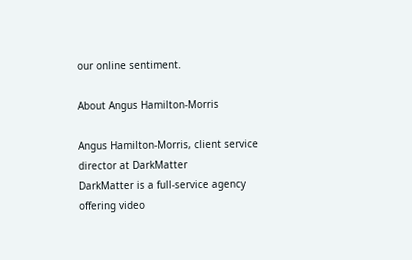our online sentiment.

About Angus Hamilton-Morris

Angus Hamilton-Morris, client service director at DarkMatter
DarkMatter is a full-service agency offering video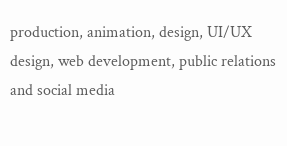production, animation, design, UI/UX design, web development, public relations and social media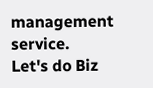management service.
Let's do Biz